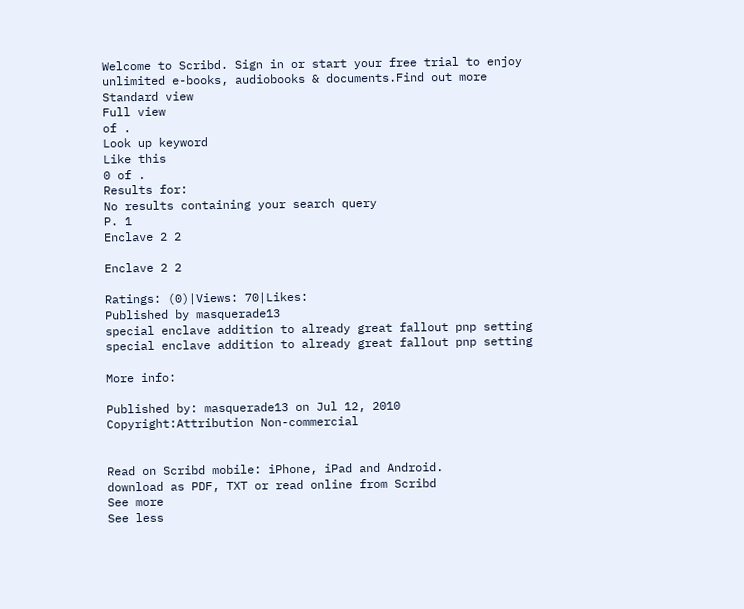Welcome to Scribd. Sign in or start your free trial to enjoy unlimited e-books, audiobooks & documents.Find out more
Standard view
Full view
of .
Look up keyword
Like this
0 of .
Results for:
No results containing your search query
P. 1
Enclave 2 2

Enclave 2 2

Ratings: (0)|Views: 70|Likes:
Published by masquerade13
special enclave addition to already great fallout pnp setting
special enclave addition to already great fallout pnp setting

More info:

Published by: masquerade13 on Jul 12, 2010
Copyright:Attribution Non-commercial


Read on Scribd mobile: iPhone, iPad and Android.
download as PDF, TXT or read online from Scribd
See more
See less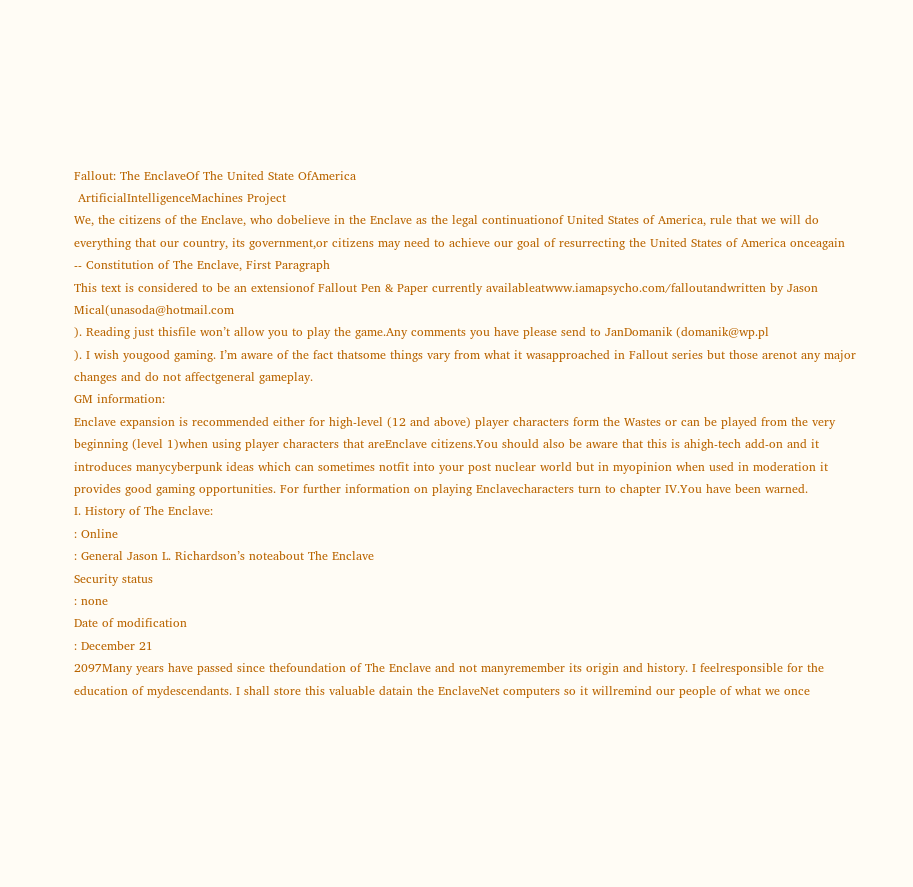Fallout: The EnclaveOf The United State OfAmerica
 ArtificialIntelligenceMachines Project
We, the citizens of the Enclave, who dobelieve in the Enclave as the legal continuationof United States of America, rule that we will do everything that our country, its government,or citizens may need to achieve our goal of resurrecting the United States of America onceagain
-- Constitution of The Enclave, First Paragraph
This text is considered to be an extensionof Fallout Pen & Paper currently availableatwww.iamapsycho.com/falloutandwritten by Jason Mical(unasoda@hotmail.com
). Reading just thisfile won’t allow you to play the game.Any comments you have please send to JanDomanik (domanik@wp.pl
). I wish yougood gaming. I’m aware of the fact thatsome things vary from what it wasapproached in Fallout series but those arenot any major changes and do not affectgeneral gameplay.
GM information:
Enclave expansion is recommended either for high-level (12 and above) player characters form the Wastes or can be played from the very beginning (level 1)when using player characters that areEnclave citizens.You should also be aware that this is ahigh-tech add-on and it introduces manycyberpunk ideas which can sometimes notfit into your post nuclear world but in myopinion when used in moderation it provides good gaming opportunities. For further information on playing Enclavecharacters turn to chapter IV.You have been warned.
I. History of The Enclave:
: Online
: General Jason L. Richardson’s noteabout The Enclave
Security status
: none
Date of modification
: December 21
2097Many years have passed since thefoundation of The Enclave and not manyremember its origin and history. I feelresponsible for the education of mydescendants. I shall store this valuable datain the EnclaveNet computers so it willremind our people of what we once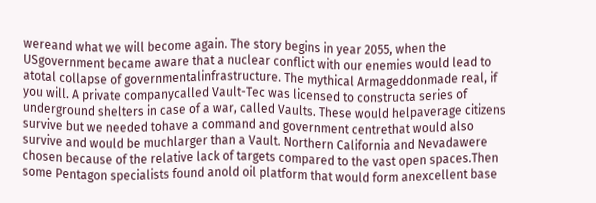wereand what we will become again. The story begins in year 2055, when the USgovernment became aware that a nuclear conflict with our enemies would lead to atotal collapse of governmentalinfrastructure. The mythical Armageddonmade real, if you will. A private companycalled Vault-Tec was licensed to constructa series of underground shelters in case of a war, called Vaults. These would helpaverage citizens survive but we needed tohave a command and government centrethat would also survive and would be muchlarger than a Vault. Northern California and Nevadawere chosen because of the relative lack of targets compared to the vast open spaces.Then some Pentagon specialists found anold oil platform that would form anexcellent base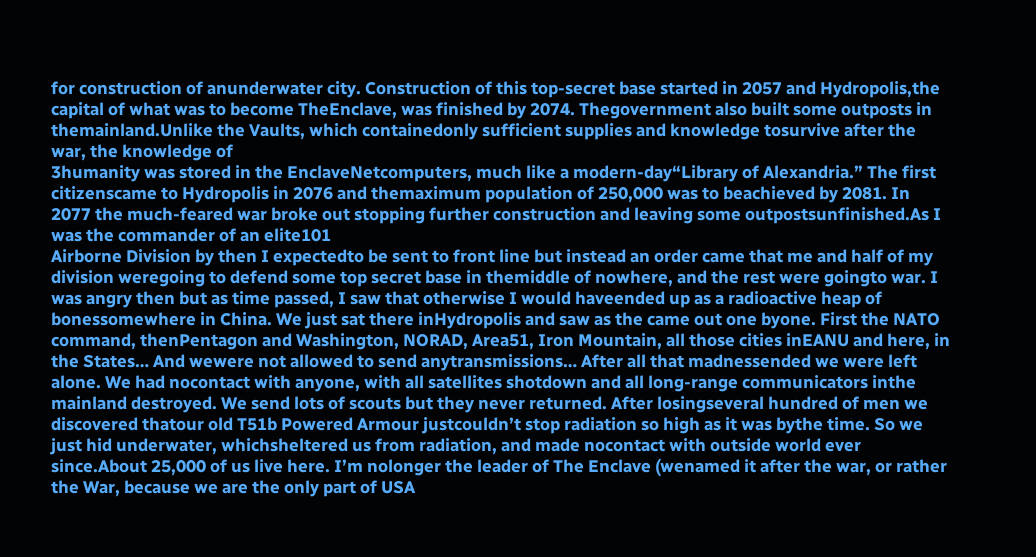for construction of anunderwater city. Construction of this top-secret base started in 2057 and Hydropolis,the capital of what was to become TheEnclave, was finished by 2074. Thegovernment also built some outposts in themainland.Unlike the Vaults, which containedonly sufficient supplies and knowledge tosurvive after the war, the knowledge of
3humanity was stored in the EnclaveNetcomputers, much like a modern-day“Library of Alexandria.” The first citizenscame to Hydropolis in 2076 and themaximum population of 250,000 was to beachieved by 2081. In 2077 the much-feared war broke out stopping further construction and leaving some outpostsunfinished.As I was the commander of an elite101
Airborne Division by then I expectedto be sent to front line but instead an order came that me and half of my division weregoing to defend some top secret base in themiddle of nowhere, and the rest were goingto war. I was angry then but as time passed, I saw that otherwise I would haveended up as a radioactive heap of bonessomewhere in China. We just sat there inHydropolis and saw as the came out one byone. First the NATO command, thenPentagon and Washington, NORAD, Area51, Iron Mountain, all those cities inEANU and here, in the States… And wewere not allowed to send anytransmissions… After all that madnessended we were left alone. We had nocontact with anyone, with all satellites shotdown and all long-range communicators inthe mainland destroyed. We send lots of scouts but they never returned. After losingseveral hundred of men we discovered thatour old T51b Powered Armour justcouldn’t stop radiation so high as it was bythe time. So we just hid underwater, whichsheltered us from radiation, and made nocontact with outside world ever since.About 25,000 of us live here. I’m nolonger the leader of The Enclave (wenamed it after the war, or rather the War, because we are the only part of USA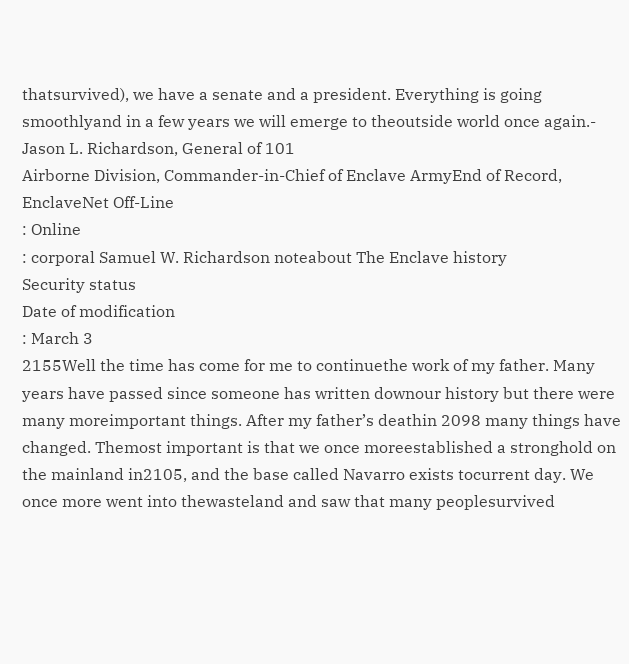thatsurvived), we have a senate and a president. Everything is going smoothlyand in a few years we will emerge to theoutside world once again.- Jason L. Richardson, General of 101
Airborne Division, Commander-in-Chief of Enclave ArmyEnd of Record, EnclaveNet Off-Line
: Online
: corporal Samuel W. Richardson noteabout The Enclave history
Security status
Date of modification
: March 3
2155Well the time has come for me to continuethe work of my father. Many years have passed since someone has written downour history but there were many moreimportant things. After my father’s deathin 2098 many things have changed. Themost important is that we once moreestablished a stronghold on the mainland in2105, and the base called Navarro exists tocurrent day. We once more went into thewasteland and saw that many peoplesurvived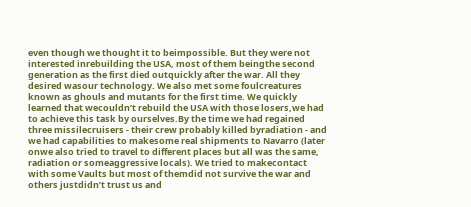even though we thought it to beimpossible. But they were not interested inrebuilding the USA, most of them beingthe second generation as the first died outquickly after the war. All they desired wasour technology. We also met some foulcreatures known as ghouls and mutants for the first time. We quickly learned that wecouldn’t rebuild the USA with those losers,we had to achieve this task by ourselves.By the time we had regained three missilecruisers - their crew probably killed byradiation - and we had capabilities to makesome real shipments to Navarro (later onwe also tried to travel to different places but all was the same, radiation or someaggressive locals). We tried to makecontact with some Vaults but most of themdid not survive the war and others justdidn’t trust us and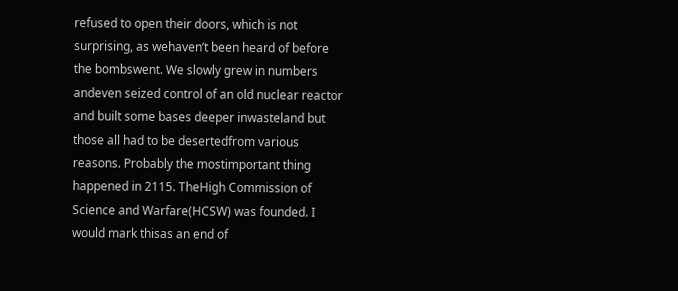refused to open their doors, which is not surprising, as wehaven’t been heard of before the bombswent. We slowly grew in numbers andeven seized control of an old nuclear reactor and built some bases deeper inwasteland but those all had to be desertedfrom various reasons. Probably the mostimportant thing happened in 2115. TheHigh Commission of Science and Warfare(HCSW) was founded. I would mark thisas an end of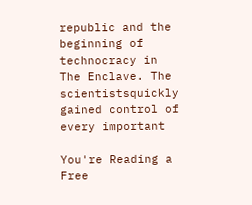republic and the beginning of technocracy in The Enclave. The scientistsquickly gained control of every important

You're Reading a Free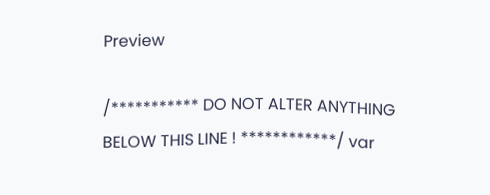Preview

/*********** DO NOT ALTER ANYTHING BELOW THIS LINE ! ************/ var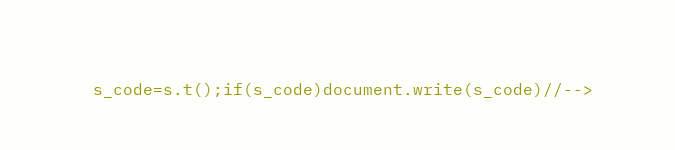s_code=s.t();if(s_code)document.write(s_code)//-->